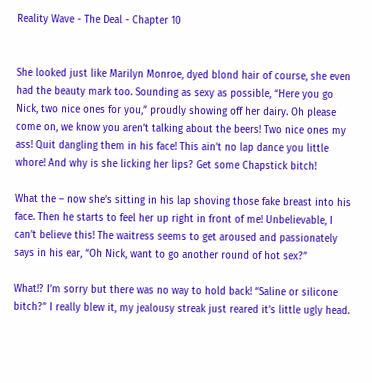Reality Wave - The Deal - Chapter 10


She looked just like Marilyn Monroe, dyed blond hair of course, she even had the beauty mark too. Sounding as sexy as possible, “Here you go Nick, two nice ones for you,” proudly showing off her dairy. Oh please come on, we know you aren’t talking about the beers! Two nice ones my ass! Quit dangling them in his face! This ain’t no lap dance you little whore! And why is she licking her lips? Get some Chapstick bitch!

What the – now she’s sitting in his lap shoving those fake breast into his face. Then he starts to feel her up right in front of me! Unbelievable, I can’t believe this! The waitress seems to get aroused and passionately says in his ear, “Oh Nick, want to go another round of hot sex?”

What!? I’m sorry but there was no way to hold back! “Saline or silicone bitch?” I really blew it, my jealousy streak just reared it’s little ugly head.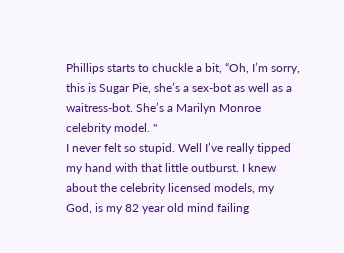Phillips starts to chuckle a bit, “Oh, I’m sorry, this is Sugar Pie, she’s a sex-bot as well as a waitress-bot. She’s a Marilyn Monroe celebrity model. "
I never felt so stupid. Well I’ve really tipped my hand with that little outburst. I knew about the celebrity licensed models, my God, is my 82 year old mind failing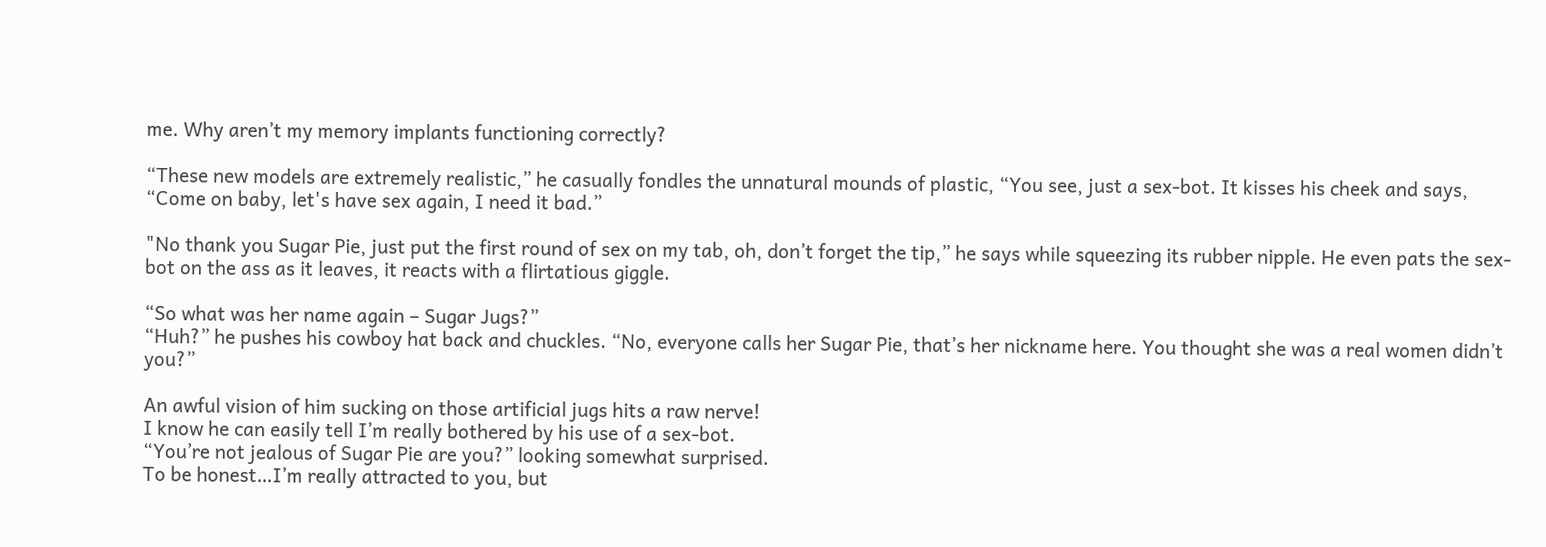me. Why aren’t my memory implants functioning correctly?

“These new models are extremely realistic,” he casually fondles the unnatural mounds of plastic, “You see, just a sex-bot. It kisses his cheek and says, “Come on baby, let's have sex again, I need it bad.”

"No thank you Sugar Pie, just put the first round of sex on my tab, oh, don’t forget the tip,” he says while squeezing its rubber nipple. He even pats the sex-bot on the ass as it leaves, it reacts with a flirtatious giggle.

“So what was her name again – Sugar Jugs?”
“Huh?” he pushes his cowboy hat back and chuckles. “No, everyone calls her Sugar Pie, that’s her nickname here. You thought she was a real women didn’t you?”

An awful vision of him sucking on those artificial jugs hits a raw nerve!
I know he can easily tell I’m really bothered by his use of a sex-bot.
“You’re not jealous of Sugar Pie are you?” looking somewhat surprised.
To be honest…I’m really attracted to you, but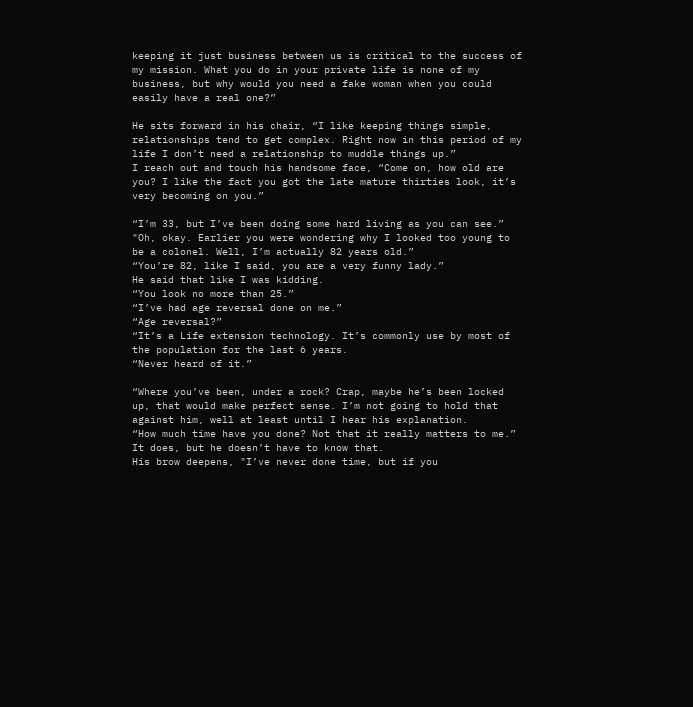keeping it just business between us is critical to the success of my mission. What you do in your private life is none of my business, but why would you need a fake woman when you could easily have a real one?”

He sits forward in his chair, “I like keeping things simple, relationships tend to get complex. Right now in this period of my life I don’t need a relationship to muddle things up.”
I reach out and touch his handsome face, “Come on, how old are you? I like the fact you got the late mature thirties look, it’s very becoming on you.”

“I’m 33, but I’ve been doing some hard living as you can see.”
"Oh, okay. Earlier you were wondering why I looked too young to be a colonel. Well, I’m actually 82 years old.”
“You’re 82, like I said, you are a very funny lady.”
He said that like I was kidding.
“You look no more than 25.”
“I’ve had age reversal done on me.”
“Age reversal?”
“It’s a Life extension technology. It’s commonly use by most of the population for the last 6 years.
“Never heard of it.”

“Where you’ve been, under a rock? Crap, maybe he’s been locked up, that would make perfect sense. I’m not going to hold that against him, well at least until I hear his explanation.
“How much time have you done? Not that it really matters to me.” It does, but he doesn’t have to know that.
His brow deepens, "I’ve never done time, but if you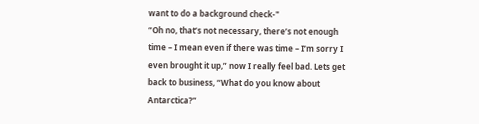want to do a background check-"
“Oh no, that’s not necessary, there’s not enough time – I mean even if there was time – I’m sorry I even brought it up,” now I really feel bad. Lets get back to business, “What do you know about Antarctica?”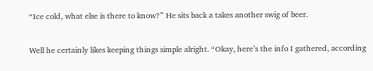“Ice cold, what else is there to know?” He sits back a takes another swig of beer.

Well he certainly likes keeping things simple alright. “Okay, here’s the info I gathered, according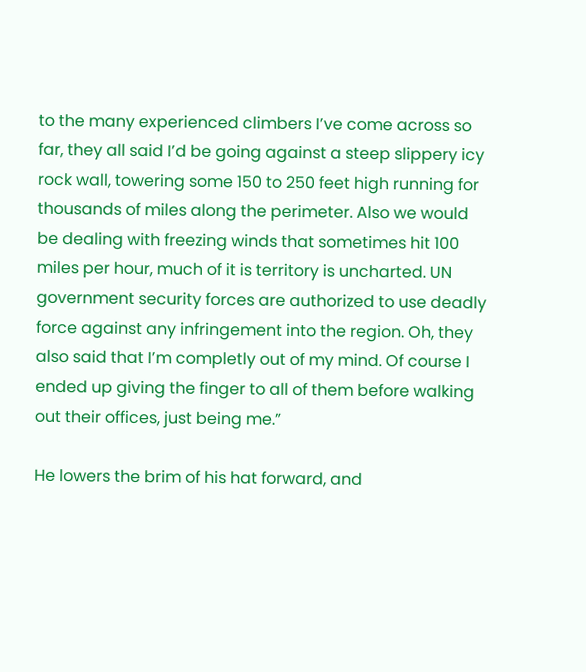to the many experienced climbers I’ve come across so far, they all said I’d be going against a steep slippery icy rock wall, towering some 150 to 250 feet high running for thousands of miles along the perimeter. Also we would be dealing with freezing winds that sometimes hit 100 miles per hour, much of it is territory is uncharted. UN government security forces are authorized to use deadly force against any infringement into the region. Oh, they also said that I’m completly out of my mind. Of course I ended up giving the finger to all of them before walking out their offices, just being me.”

He lowers the brim of his hat forward, and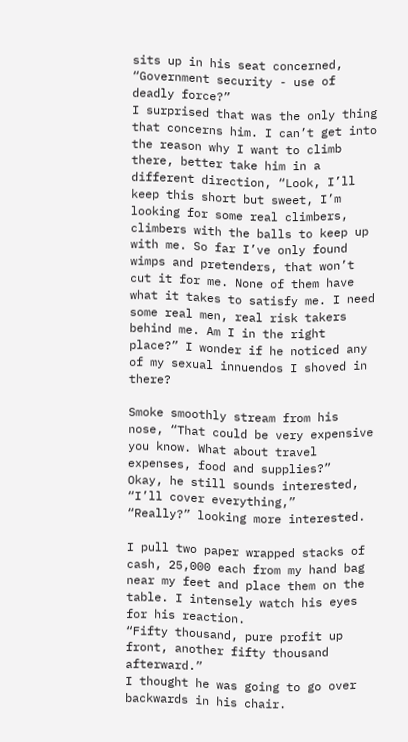sits up in his seat concerned, “Government security - use of deadly force?”
I surprised that was the only thing that concerns him. I can’t get into the reason why I want to climb there, better take him in a different direction, “Look, I’ll keep this short but sweet, I’m looking for some real climbers, climbers with the balls to keep up with me. So far I’ve only found wimps and pretenders, that won’t cut it for me. None of them have what it takes to satisfy me. I need some real men, real risk takers behind me. Am I in the right place?” I wonder if he noticed any of my sexual innuendos I shoved in there?

Smoke smoothly stream from his nose, “That could be very expensive you know. What about travel expenses, food and supplies?”
Okay, he still sounds interested, “I’ll cover everything,”
“Really?” looking more interested.

I pull two paper wrapped stacks of cash, 25,000 each from my hand bag near my feet and place them on the table. I intensely watch his eyes for his reaction.
“Fifty thousand, pure profit up front, another fifty thousand afterward.”
I thought he was going to go over backwards in his chair.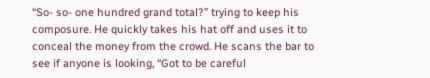“So- so- one hundred grand total?” trying to keep his composure. He quickly takes his hat off and uses it to conceal the money from the crowd. He scans the bar to see if anyone is looking, “Got to be careful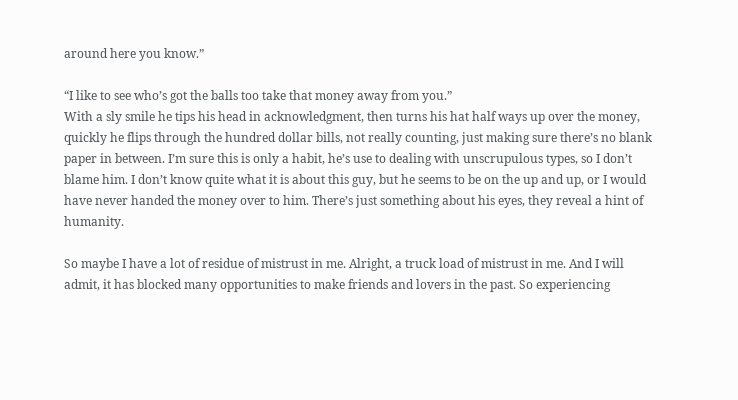around here you know.”

“I like to see who’s got the balls too take that money away from you.”
With a sly smile he tips his head in acknowledgment, then turns his hat half ways up over the money, quickly he flips through the hundred dollar bills, not really counting, just making sure there’s no blank paper in between. I’m sure this is only a habit, he’s use to dealing with unscrupulous types, so I don’t blame him. I don’t know quite what it is about this guy, but he seems to be on the up and up, or I would have never handed the money over to him. There’s just something about his eyes, they reveal a hint of humanity.

So maybe I have a lot of residue of mistrust in me. Alright, a truck load of mistrust in me. And I will admit, it has blocked many opportunities to make friends and lovers in the past. So experiencing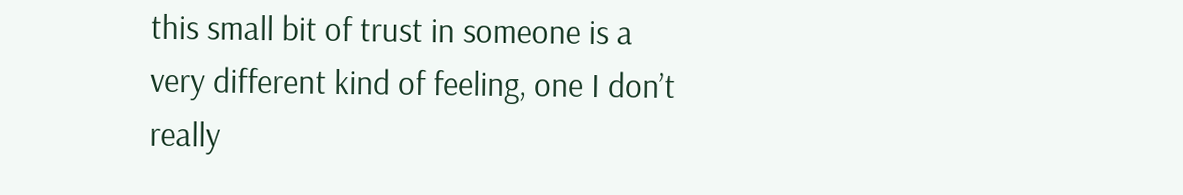this small bit of trust in someone is a very different kind of feeling, one I don’t really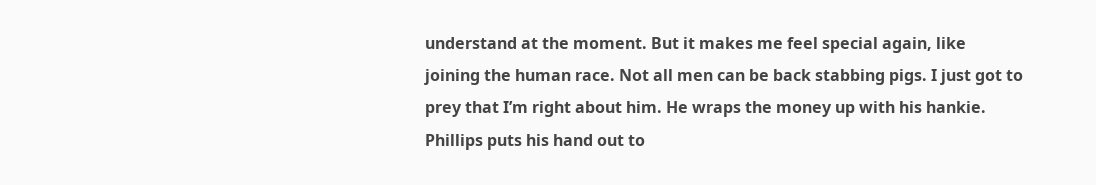understand at the moment. But it makes me feel special again, like joining the human race. Not all men can be back stabbing pigs. I just got to prey that I’m right about him. He wraps the money up with his hankie. Phillips puts his hand out to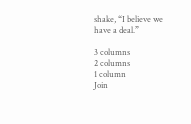shake, “I believe we have a deal.”

3 columns
2 columns
1 column
Join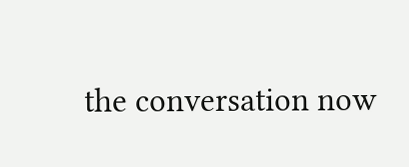the conversation now